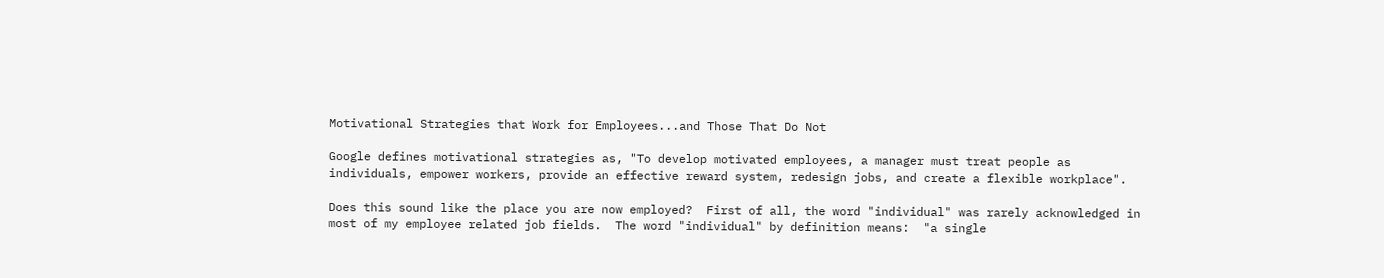Motivational Strategies that Work for Employees...and Those That Do Not

Google defines motivational strategies as, "To develop motivated employees, a manager must treat people as individuals, empower workers, provide an effective reward system, redesign jobs, and create a flexible workplace".

Does this sound like the place you are now employed?  First of all, the word "individual" was rarely acknowledged in most of my employee related job fields.  The word "individual" by definition means:  "a single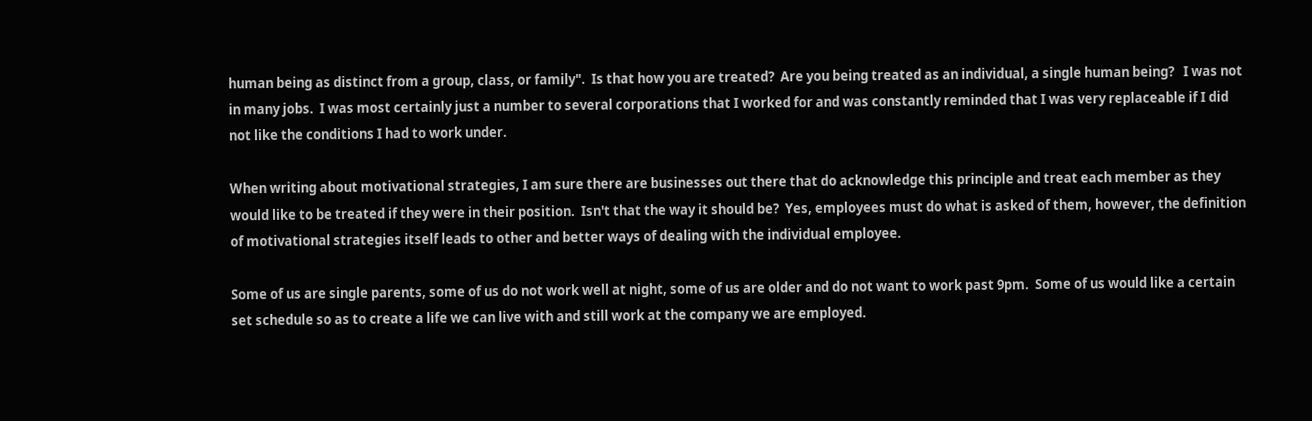human being as distinct from a group, class, or family".  Is that how you are treated?  Are you being treated as an individual, a single human being?   I was not in many jobs.  I was most certainly just a number to several corporations that I worked for and was constantly reminded that I was very replaceable if I did not like the conditions I had to work under.

When writing about motivational strategies, I am sure there are businesses out there that do acknowledge this principle and treat each member as they would like to be treated if they were in their position.  Isn't that the way it should be?  Yes, employees must do what is asked of them, however, the definition of motivational strategies itself leads to other and better ways of dealing with the individual employee.

Some of us are single parents, some of us do not work well at night, some of us are older and do not want to work past 9pm.  Some of us would like a certain set schedule so as to create a life we can live with and still work at the company we are employed.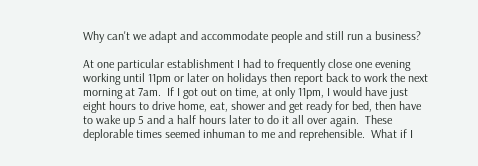Why can't we adapt and accommodate people and still run a business?

At one particular establishment I had to frequently close one evening working until 11pm or later on holidays then report back to work the next morning at 7am.  If I got out on time, at only 11pm, I would have just eight hours to drive home, eat, shower and get ready for bed, then have to wake up 5 and a half hours later to do it all over again.  These deplorable times seemed inhuman to me and reprehensible.  What if I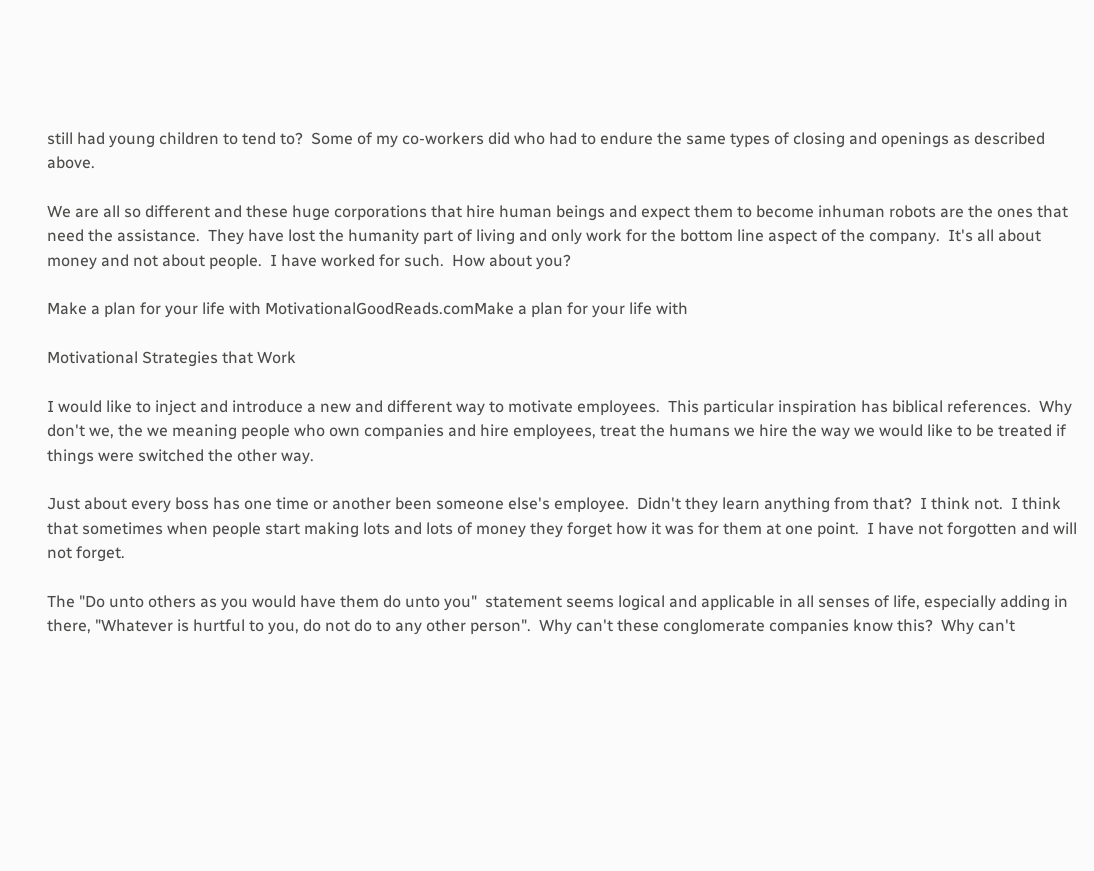still had young children to tend to?  Some of my co-workers did who had to endure the same types of closing and openings as described above.

We are all so different and these huge corporations that hire human beings and expect them to become inhuman robots are the ones that need the assistance.  They have lost the humanity part of living and only work for the bottom line aspect of the company.  It's all about money and not about people.  I have worked for such.  How about you?

Make a plan for your life with MotivationalGoodReads.comMake a plan for your life with

Motivational Strategies that Work

I would like to inject and introduce a new and different way to motivate employees.  This particular inspiration has biblical references.  Why don't we, the we meaning people who own companies and hire employees, treat the humans we hire the way we would like to be treated if things were switched the other way.

Just about every boss has one time or another been someone else's employee.  Didn't they learn anything from that?  I think not.  I think that sometimes when people start making lots and lots of money they forget how it was for them at one point.  I have not forgotten and will not forget.

The "Do unto others as you would have them do unto you"  statement seems logical and applicable in all senses of life, especially adding in there, "Whatever is hurtful to you, do not do to any other person".  Why can't these conglomerate companies know this?  Why can't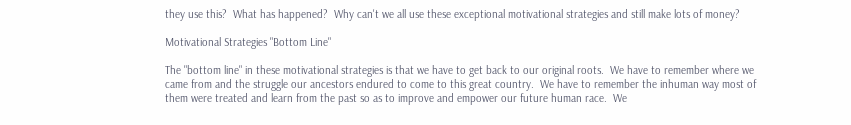they use this?  What has happened?  Why can't we all use these exceptional motivational strategies and still make lots of money?

Motivational Strategies "Bottom Line"

The "bottom line" in these motivational strategies is that we have to get back to our original roots.  We have to remember where we came from and the struggle our ancestors endured to come to this great country.  We have to remember the inhuman way most of them were treated and learn from the past so as to improve and empower our future human race.  We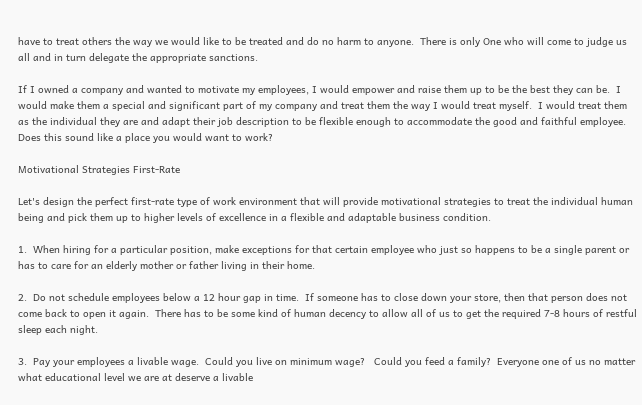have to treat others the way we would like to be treated and do no harm to anyone.  There is only One who will come to judge us all and in turn delegate the appropriate sanctions.

If I owned a company and wanted to motivate my employees, I would empower and raise them up to be the best they can be.  I would make them a special and significant part of my company and treat them the way I would treat myself.  I would treat them as the individual they are and adapt their job description to be flexible enough to accommodate the good and faithful employee.  Does this sound like a place you would want to work?

Motivational Strategies First-Rate

Let's design the perfect first-rate type of work environment that will provide motivational strategies to treat the individual human being and pick them up to higher levels of excellence in a flexible and adaptable business condition.

1.  When hiring for a particular position, make exceptions for that certain employee who just so happens to be a single parent or has to care for an elderly mother or father living in their home.

2.  Do not schedule employees below a 12 hour gap in time.  If someone has to close down your store, then that person does not come back to open it again.  There has to be some kind of human decency to allow all of us to get the required 7-8 hours of restful sleep each night.

3.  Pay your employees a livable wage.  Could you live on minimum wage?   Could you feed a family?  Everyone one of us no matter what educational level we are at deserve a livable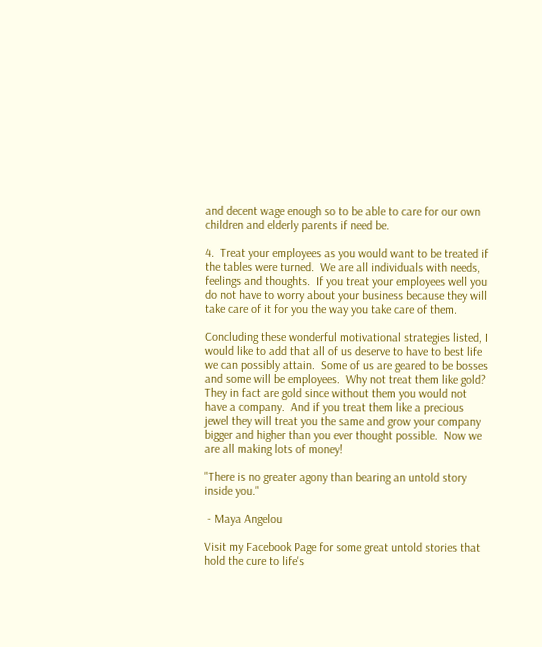and decent wage enough so to be able to care for our own children and elderly parents if need be.

4.  Treat your employees as you would want to be treated if the tables were turned.  We are all individuals with needs, feelings and thoughts.  If you treat your employees well you do not have to worry about your business because they will take care of it for you the way you take care of them.

Concluding these wonderful motivational strategies listed, I would like to add that all of us deserve to have to best life we can possibly attain.  Some of us are geared to be bosses and some will be employees.  Why not treat them like gold?  They in fact are gold since without them you would not have a company.  And if you treat them like a precious jewel they will treat you the same and grow your company bigger and higher than you ever thought possible.  Now we are all making lots of money!

"There is no greater agony than bearing an untold story inside you."

 - Maya Angelou

Visit my Facebook Page for some great untold stories that hold the cure to life's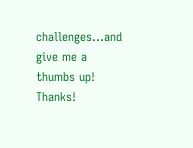challenges...and give me a thumbs up! Thanks!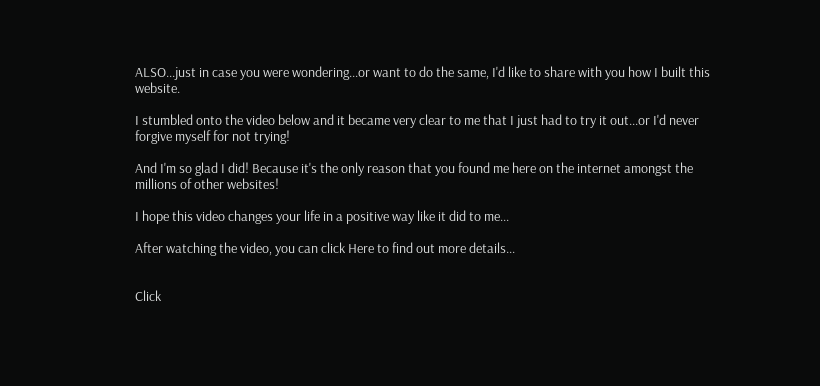ALSO...just in case you were wondering...or want to do the same, I'd like to share with you how I built this website.

I stumbled onto the video below and it became very clear to me that I just had to try it out...or I'd never forgive myself for not trying!

And I'm so glad I did! Because it's the only reason that you found me here on the internet amongst the millions of other websites!

I hope this video changes your life in a positive way like it did to me...

After watching the video, you can click Here to find out more details...


Click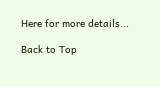Here for more details...

Back to Top